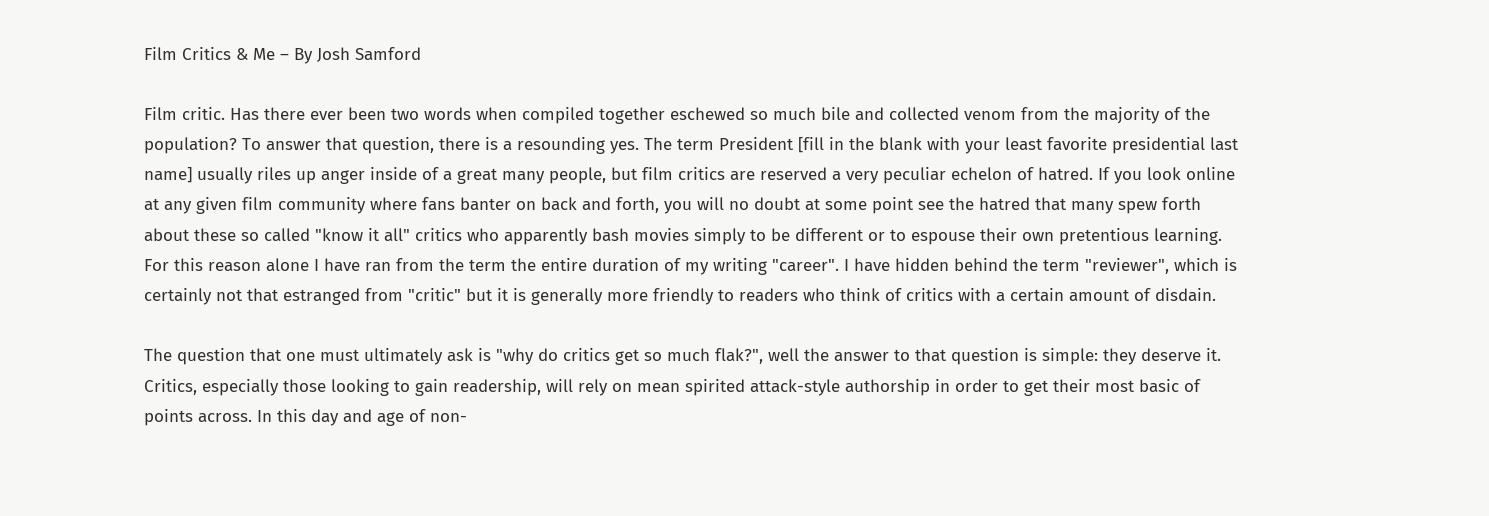Film Critics & Me – By Josh Samford

Film critic. Has there ever been two words when compiled together eschewed so much bile and collected venom from the majority of the population? To answer that question, there is a resounding yes. The term President [fill in the blank with your least favorite presidential last name] usually riles up anger inside of a great many people, but film critics are reserved a very peculiar echelon of hatred. If you look online at any given film community where fans banter on back and forth, you will no doubt at some point see the hatred that many spew forth about these so called "know it all" critics who apparently bash movies simply to be different or to espouse their own pretentious learning. For this reason alone I have ran from the term the entire duration of my writing "career". I have hidden behind the term "reviewer", which is certainly not that estranged from "critic" but it is generally more friendly to readers who think of critics with a certain amount of disdain.

The question that one must ultimately ask is "why do critics get so much flak?", well the answer to that question is simple: they deserve it. Critics, especially those looking to gain readership, will rely on mean spirited attack-style authorship in order to get their most basic of points across. In this day and age of non-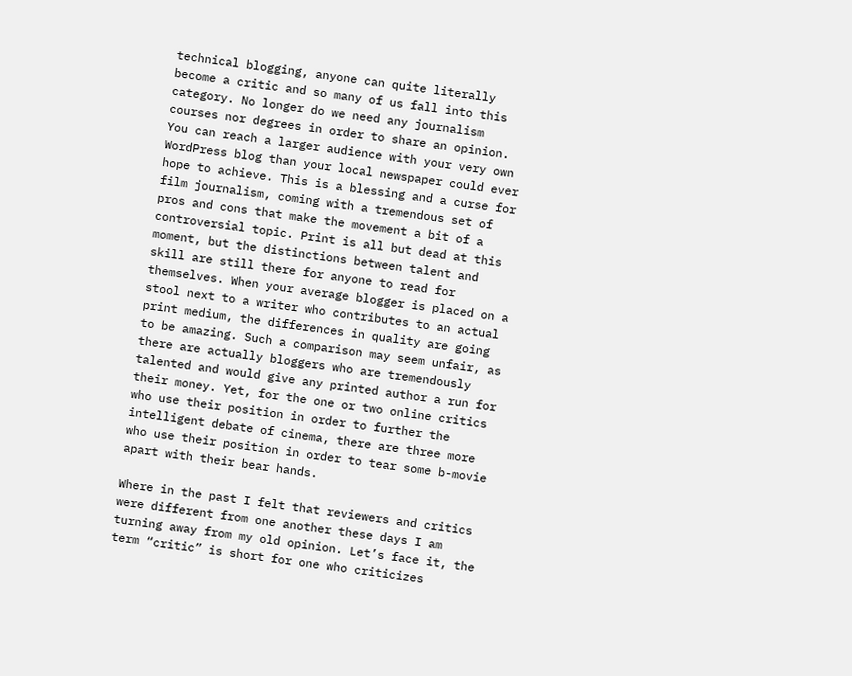technical blogging, anyone can quite literally become a critic and so many of us fall into this category. No longer do we need any journalism courses nor degrees in order to share an opinion. You can reach a larger audience with your very own WordPress blog than your local newspaper could ever hope to achieve. This is a blessing and a curse for film journalism, coming with a tremendous set of pros and cons that make the movement a bit of a controversial topic. Print is all but dead at this moment, but the distinctions between talent and skill are still there for anyone to read for themselves. When your average blogger is placed on a stool next to a writer who contributes to an actual print medium, the differences in quality are going to be amazing. Such a comparison may seem unfair, as there are actually bloggers who are tremendously talented and would give any printed author a run for their money. Yet, for the one or two online critics who use their position in order to further the intelligent debate of cinema, there are three more who use their position in order to tear some b-movie apart with their bear hands.

Where in the past I felt that reviewers and critics were different from one another these days I am turning away from my old opinion. Let’s face it, the term “critic” is short for one who criticizes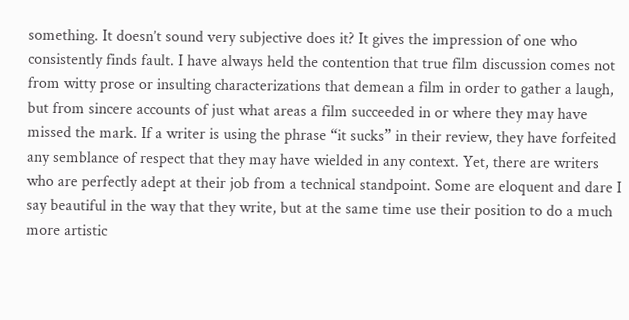something. It doesn’t sound very subjective does it? It gives the impression of one who consistently finds fault. I have always held the contention that true film discussion comes not from witty prose or insulting characterizations that demean a film in order to gather a laugh, but from sincere accounts of just what areas a film succeeded in or where they may have missed the mark. If a writer is using the phrase “it sucks” in their review, they have forfeited any semblance of respect that they may have wielded in any context. Yet, there are writers who are perfectly adept at their job from a technical standpoint. Some are eloquent and dare I say beautiful in the way that they write, but at the same time use their position to do a much more artistic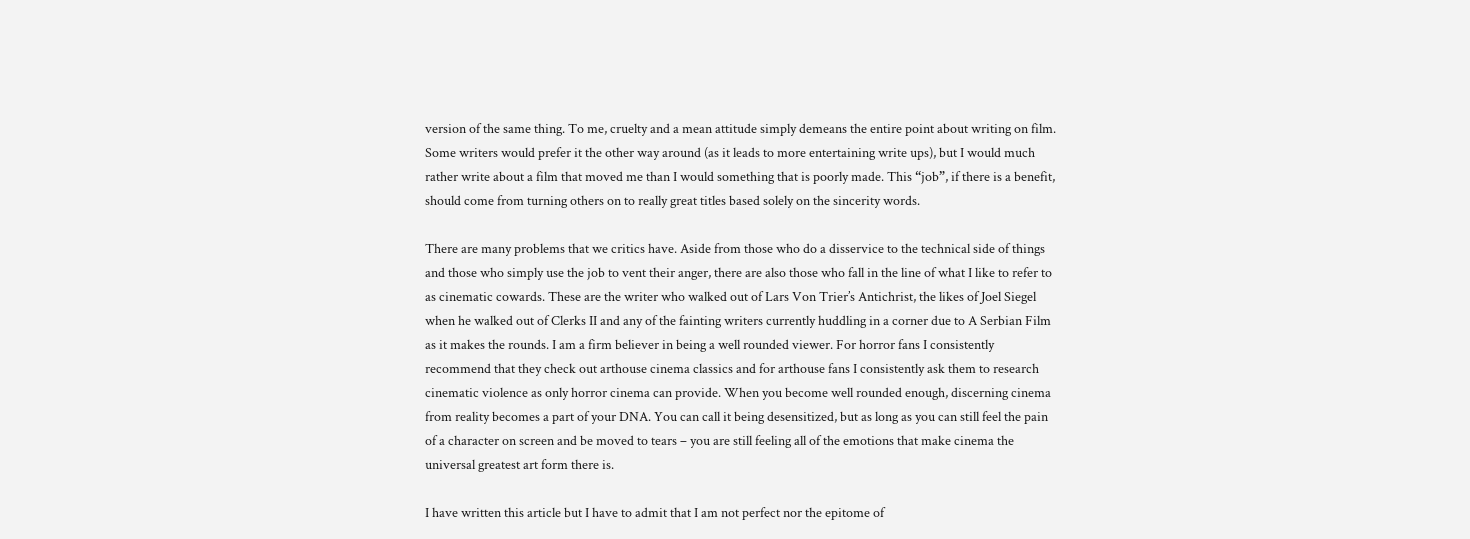version of the same thing. To me, cruelty and a mean attitude simply demeans the entire point about writing on film. Some writers would prefer it the other way around (as it leads to more entertaining write ups), but I would much rather write about a film that moved me than I would something that is poorly made. This “job”, if there is a benefit, should come from turning others on to really great titles based solely on the sincerity words.

There are many problems that we critics have. Aside from those who do a disservice to the technical side of things and those who simply use the job to vent their anger, there are also those who fall in the line of what I like to refer to as cinematic cowards. These are the writer who walked out of Lars Von Trier’s Antichrist, the likes of Joel Siegel when he walked out of Clerks II and any of the fainting writers currently huddling in a corner due to A Serbian Film as it makes the rounds. I am a firm believer in being a well rounded viewer. For horror fans I consistently recommend that they check out arthouse cinema classics and for arthouse fans I consistently ask them to research cinematic violence as only horror cinema can provide. When you become well rounded enough, discerning cinema from reality becomes a part of your DNA. You can call it being desensitized, but as long as you can still feel the pain of a character on screen and be moved to tears – you are still feeling all of the emotions that make cinema the universal greatest art form there is.

I have written this article but I have to admit that I am not perfect nor the epitome of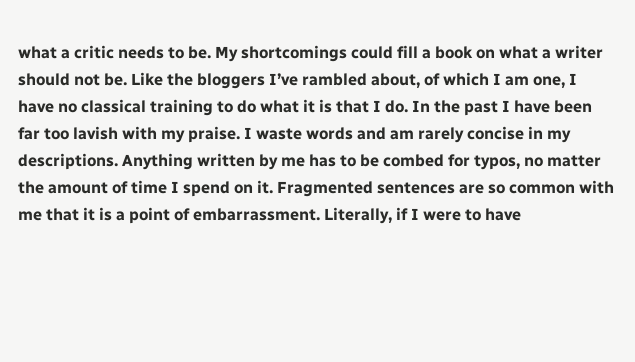what a critic needs to be. My shortcomings could fill a book on what a writer should not be. Like the bloggers I’ve rambled about, of which I am one, I have no classical training to do what it is that I do. In the past I have been far too lavish with my praise. I waste words and am rarely concise in my descriptions. Anything written by me has to be combed for typos, no matter the amount of time I spend on it. Fragmented sentences are so common with me that it is a point of embarrassment. Literally, if I were to have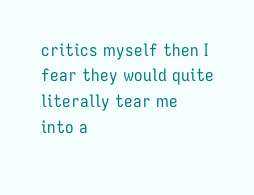critics myself then I fear they would quite literally tear me into a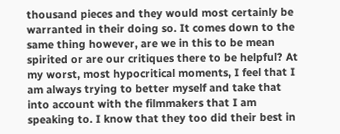thousand pieces and they would most certainly be warranted in their doing so. It comes down to the same thing however, are we in this to be mean spirited or are our critiques there to be helpful? At my worst, most hypocritical moments, I feel that I am always trying to better myself and take that into account with the filmmakers that I am speaking to. I know that they too did their best in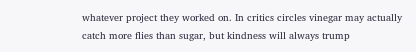whatever project they worked on. In critics circles vinegar may actually catch more flies than sugar, but kindness will always trump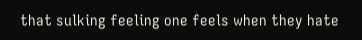that sulking feeling one feels when they hate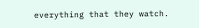everything that they watch.